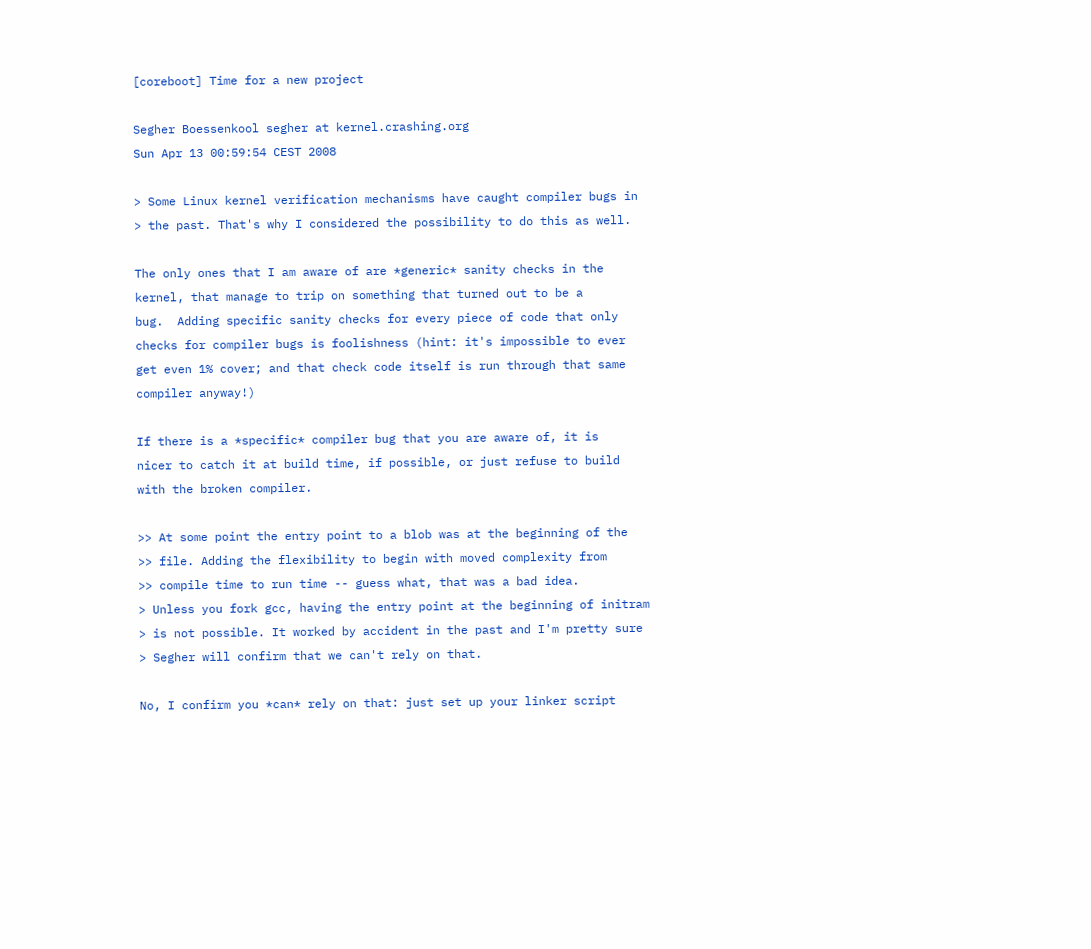[coreboot] Time for a new project

Segher Boessenkool segher at kernel.crashing.org
Sun Apr 13 00:59:54 CEST 2008

> Some Linux kernel verification mechanisms have caught compiler bugs in
> the past. That's why I considered the possibility to do this as well.

The only ones that I am aware of are *generic* sanity checks in the
kernel, that manage to trip on something that turned out to be a
bug.  Adding specific sanity checks for every piece of code that only
checks for compiler bugs is foolishness (hint: it's impossible to ever
get even 1% cover; and that check code itself is run through that same
compiler anyway!)

If there is a *specific* compiler bug that you are aware of, it is
nicer to catch it at build time, if possible, or just refuse to build
with the broken compiler.

>> At some point the entry point to a blob was at the beginning of the
>> file. Adding the flexibility to begin with moved complexity from
>> compile time to run time -- guess what, that was a bad idea.
> Unless you fork gcc, having the entry point at the beginning of initram
> is not possible. It worked by accident in the past and I'm pretty sure
> Segher will confirm that we can't rely on that.

No, I confirm you *can* rely on that: just set up your linker script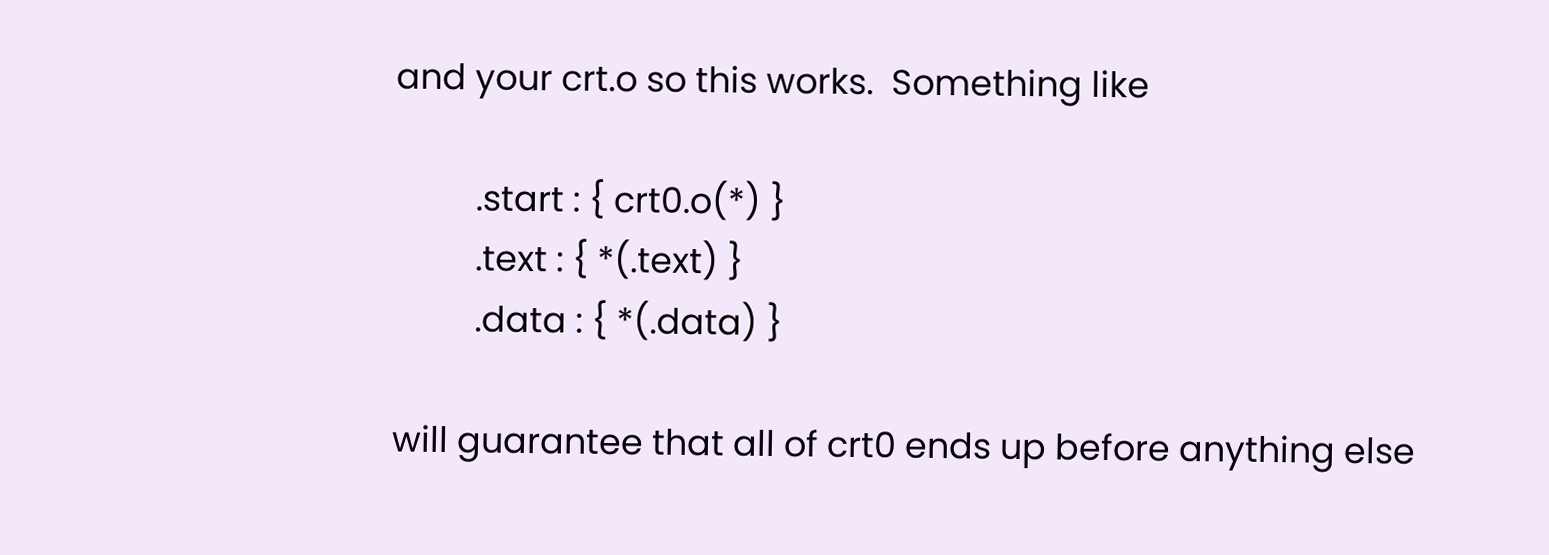and your crt.o so this works.  Something like

         .start : { crt0.o(*) }
         .text : { *(.text) }
         .data : { *(.data) }

will guarantee that all of crt0 ends up before anything else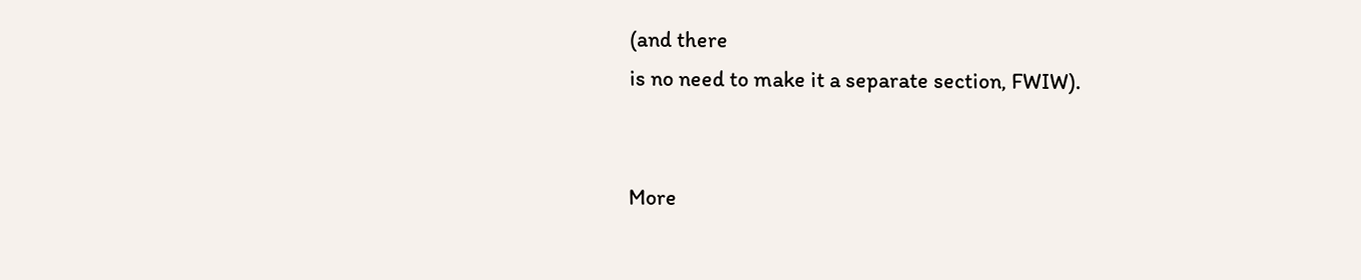(and there
is no need to make it a separate section, FWIW).


More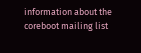information about the coreboot mailing list